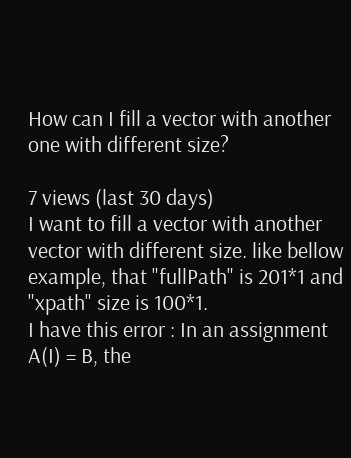How can I fill a vector with another one with different size?

7 views (last 30 days)
I want to fill a vector with another vector with different size. like bellow example, that "fullPath" is 201*1 and "xpath" size is 100*1.
I have this error : In an assignment A(I) = B, the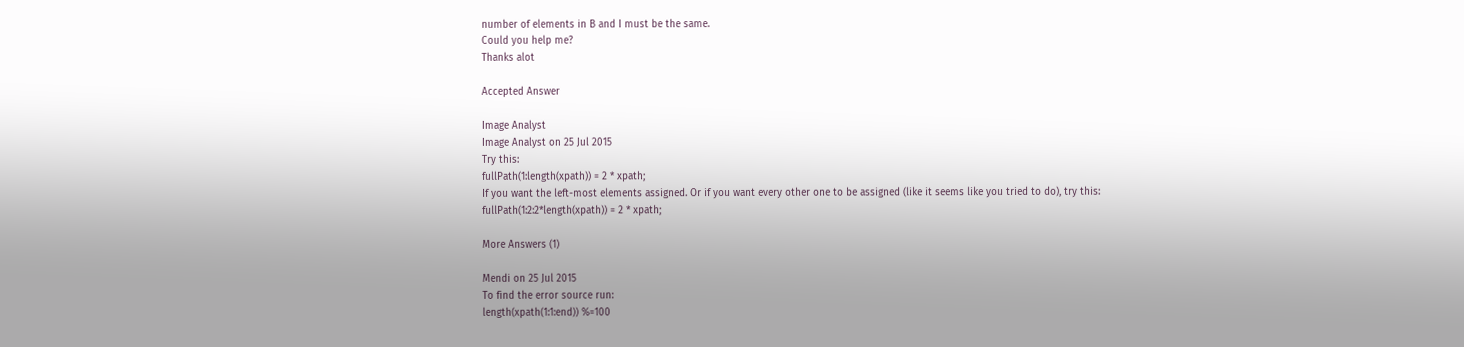number of elements in B and I must be the same.
Could you help me?
Thanks alot

Accepted Answer

Image Analyst
Image Analyst on 25 Jul 2015
Try this:
fullPath(1:length(xpath)) = 2 * xpath;
If you want the left-most elements assigned. Or if you want every other one to be assigned (like it seems like you tried to do), try this:
fullPath(1:2:2*length(xpath)) = 2 * xpath;

More Answers (1)

Mendi on 25 Jul 2015
To find the error source run:
length(xpath(1:1:end)) %=100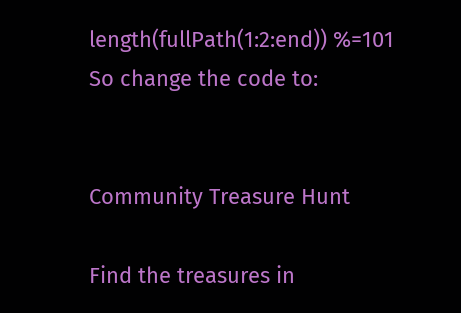length(fullPath(1:2:end)) %=101
So change the code to:


Community Treasure Hunt

Find the treasures in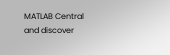MATLAB Central and discover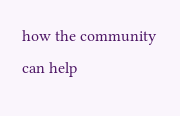how the community can help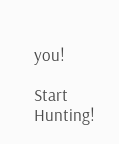you!

Start Hunting!